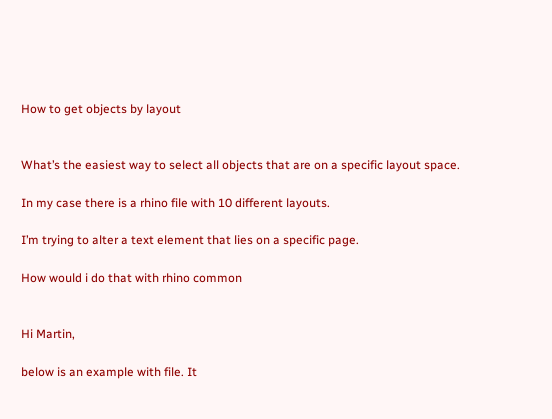How to get objects by layout


What’s the easiest way to select all objects that are on a specific layout space.

In my case there is a rhino file with 10 different layouts.

I’m trying to alter a text element that lies on a specific page.

How would i do that with rhino common


Hi Martin,

below is an example with file. It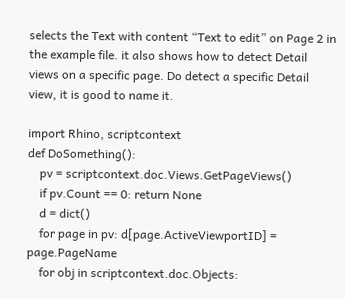selects the Text with content “Text to edit” on Page 2 in the example file. it also shows how to detect Detail views on a specific page. Do detect a specific Detail view, it is good to name it.

import Rhino, scriptcontext
def DoSomething():
    pv = scriptcontext.doc.Views.GetPageViews()
    if pv.Count == 0: return None
    d = dict()
    for page in pv: d[page.ActiveViewportID] = page.PageName
    for obj in scriptcontext.doc.Objects: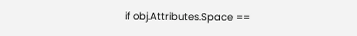if obj.Attributes.Space ==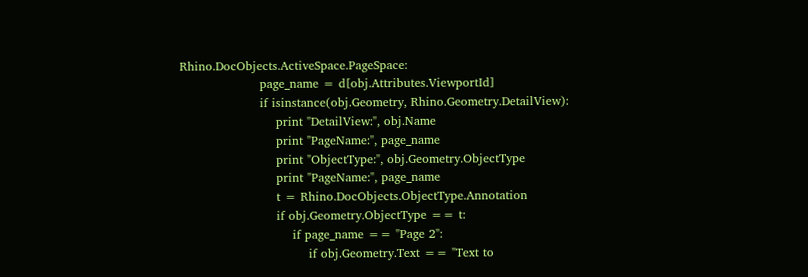Rhino.DocObjects.ActiveSpace.PageSpace:
                    page_name = d[obj.Attributes.ViewportId]
                    if isinstance(obj.Geometry, Rhino.Geometry.DetailView):
                        print "DetailView:", obj.Name
                        print "PageName:", page_name
                        print "ObjectType:", obj.Geometry.ObjectType
                        print "PageName:", page_name
                        t = Rhino.DocObjects.ObjectType.Annotation
                        if obj.Geometry.ObjectType == t:
                            if page_name == "Page 2":
                                if obj.Geometry.Text == "Text to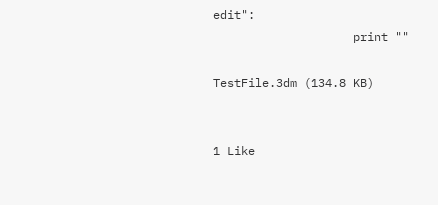edit":
                    print ""

TestFile.3dm (134.8 KB)


1 Like